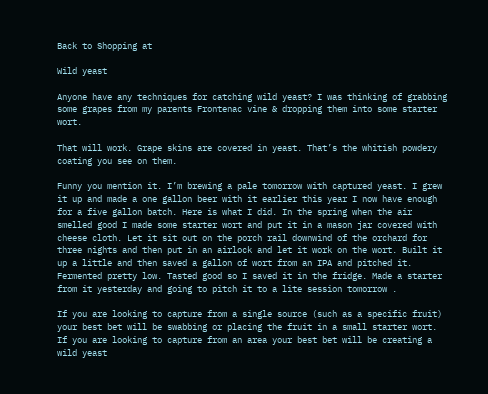Back to Shopping at

Wild yeast

Anyone have any techniques for catching wild yeast? I was thinking of grabbing some grapes from my parents Frontenac vine & dropping them into some starter wort.

That will work. Grape skins are covered in yeast. That’s the whitish powdery coating you see on them.

Funny you mention it. I’m brewing a pale tomorrow with captured yeast. I grew it up and made a one gallon beer with it earlier this year I now have enough for a five gallon batch. Here is what I did. In the spring when the air smelled good I made some starter wort and put it in a mason jar covered with cheese cloth. Let it sit out on the porch rail downwind of the orchard for three nights and then put in an airlock and let it work on the wort. Built it up a little and then saved a gallon of wort from an IPA and pitched it. Fermented pretty low. Tasted good so I saved it in the fridge. Made a starter from it yesterday and going to pitch it to a lite session tomorrow .

If you are looking to capture from a single source (such as a specific fruit) your best bet will be swabbing or placing the fruit in a small starter wort. If you are looking to capture from an area your best bet will be creating a wild yeast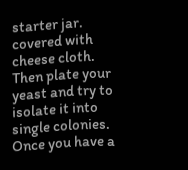starter jar. covered with cheese cloth. Then plate your yeast and try to isolate it into single colonies. Once you have a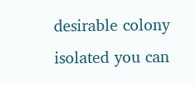desirable colony isolated you can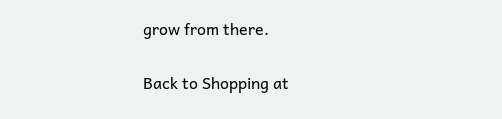grow from there.

Back to Shopping at